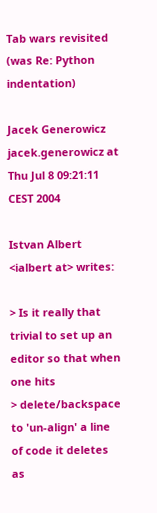Tab wars revisited (was Re: Python indentation)

Jacek Generowicz jacek.generowicz at
Thu Jul 8 09:21:11 CEST 2004

Istvan Albert <ialbert at> writes:

> Is it really that trivial to set up an editor so that when one hits
> delete/backspace to 'un-align' a line of code it deletes as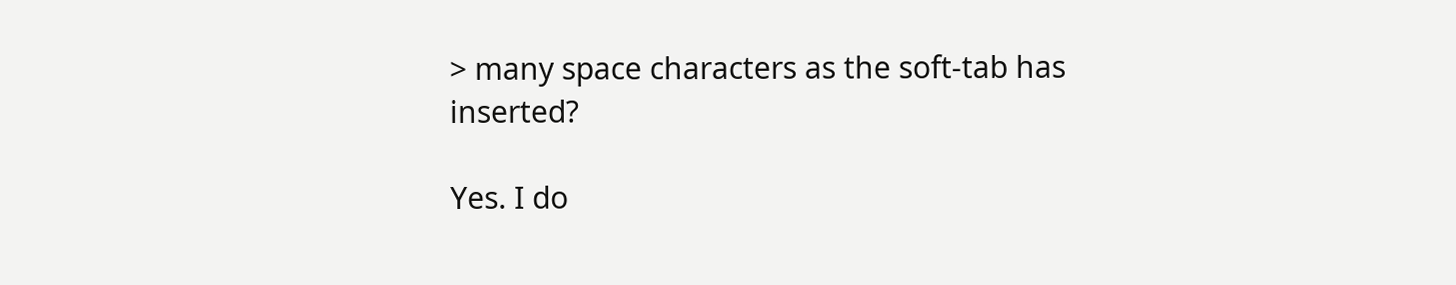> many space characters as the soft-tab has inserted?

Yes. I do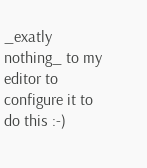_exatly nothing_ to my editor to configure it to do this :-)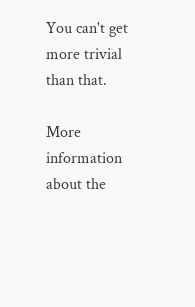You can't get more trivial than that.

More information about the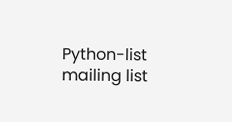Python-list mailing list